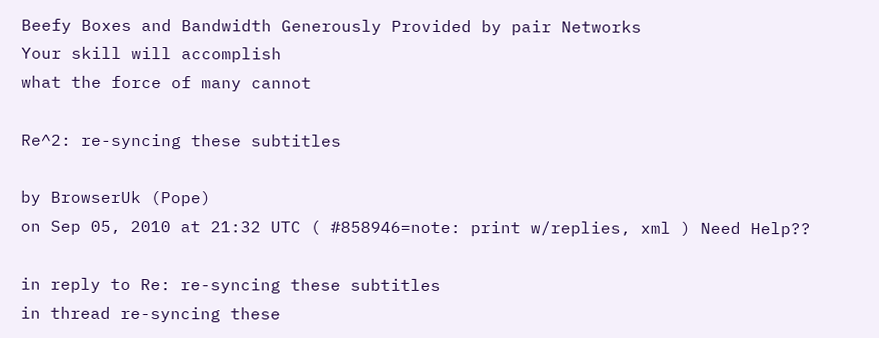Beefy Boxes and Bandwidth Generously Provided by pair Networks
Your skill will accomplish
what the force of many cannot

Re^2: re-syncing these subtitles

by BrowserUk (Pope)
on Sep 05, 2010 at 21:32 UTC ( #858946=note: print w/replies, xml ) Need Help??

in reply to Re: re-syncing these subtitles
in thread re-syncing these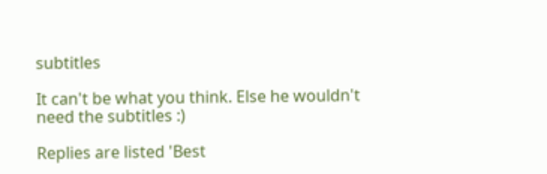subtitles

It can't be what you think. Else he wouldn't need the subtitles :)

Replies are listed 'Best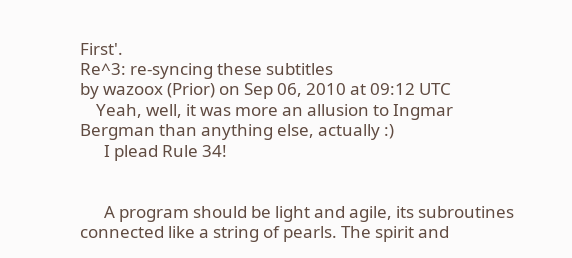First'.
Re^3: re-syncing these subtitles
by wazoox (Prior) on Sep 06, 2010 at 09:12 UTC
    Yeah, well, it was more an allusion to Ingmar Bergman than anything else, actually :)
      I plead Rule 34!


      A program should be light and agile, its subroutines connected like a string of pearls. The spirit and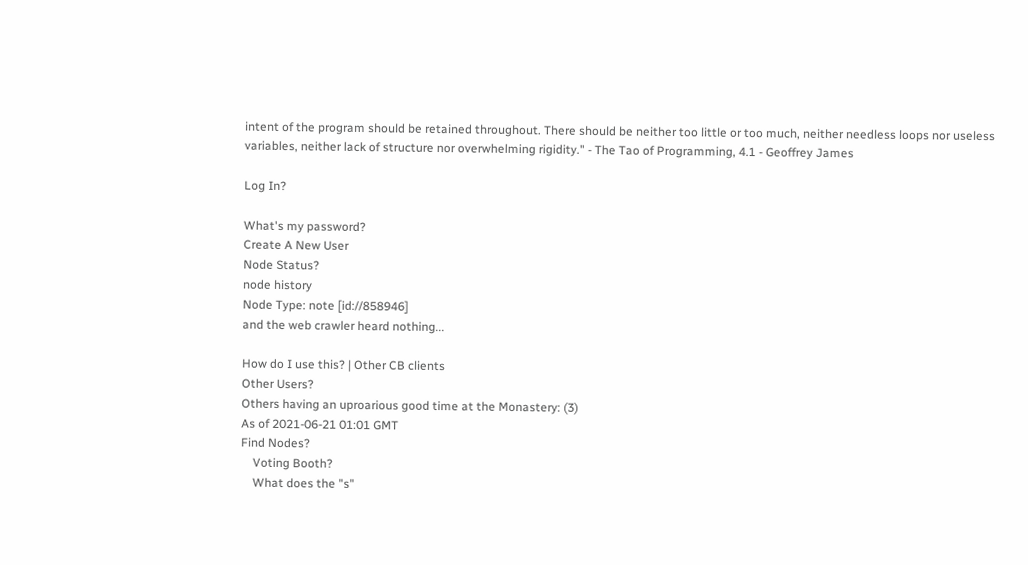intent of the program should be retained throughout. There should be neither too little or too much, neither needless loops nor useless variables, neither lack of structure nor overwhelming rigidity." - The Tao of Programming, 4.1 - Geoffrey James

Log In?

What's my password?
Create A New User
Node Status?
node history
Node Type: note [id://858946]
and the web crawler heard nothing...

How do I use this? | Other CB clients
Other Users?
Others having an uproarious good time at the Monastery: (3)
As of 2021-06-21 01:01 GMT
Find Nodes?
    Voting Booth?
    What does the "s"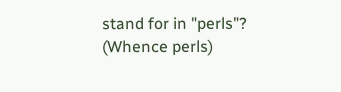stand for in "perls"? (Whence perls)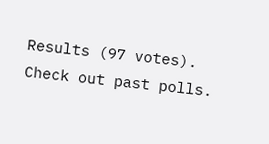Results (97 votes). Check out past polls.